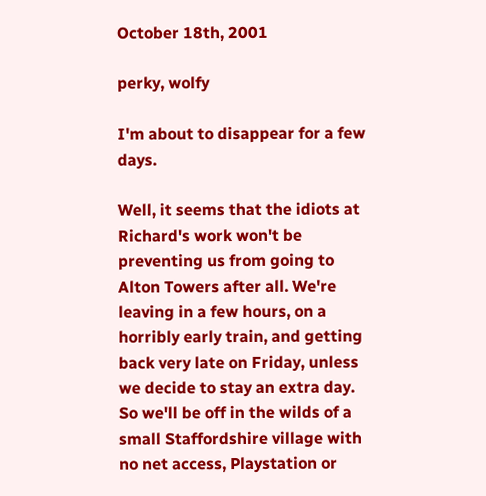October 18th, 2001

perky, wolfy

I'm about to disappear for a few days.

Well, it seems that the idiots at Richard's work won't be preventing us from going to Alton Towers after all. We're leaving in a few hours, on a horribly early train, and getting back very late on Friday, unless we decide to stay an extra day. So we'll be off in the wilds of a small Staffordshire village with no net access, Playstation or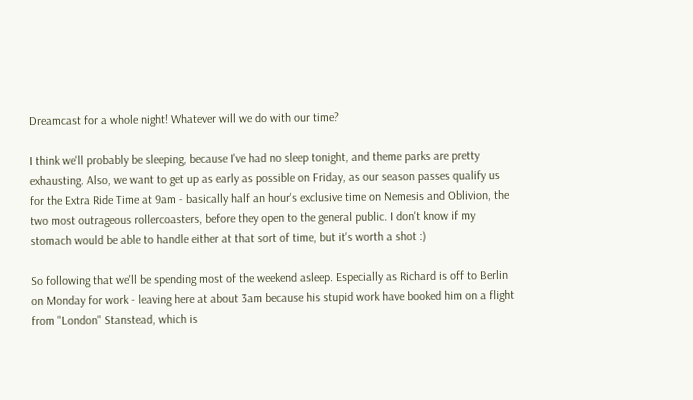Dreamcast for a whole night! Whatever will we do with our time?

I think we'll probably be sleeping, because I've had no sleep tonight, and theme parks are pretty exhausting. Also, we want to get up as early as possible on Friday, as our season passes qualify us for the Extra Ride Time at 9am - basically half an hour's exclusive time on Nemesis and Oblivion, the two most outrageous rollercoasters, before they open to the general public. I don't know if my stomach would be able to handle either at that sort of time, but it's worth a shot :)

So following that we'll be spending most of the weekend asleep. Especially as Richard is off to Berlin on Monday for work - leaving here at about 3am because his stupid work have booked him on a flight from "London" Stanstead, which is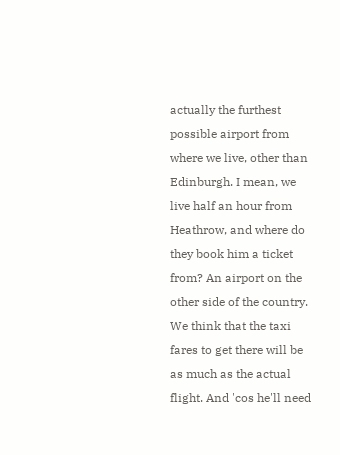actually the furthest possible airport from where we live, other than Edinburgh. I mean, we live half an hour from Heathrow, and where do they book him a ticket from? An airport on the other side of the country. We think that the taxi fares to get there will be as much as the actual flight. And 'cos he'll need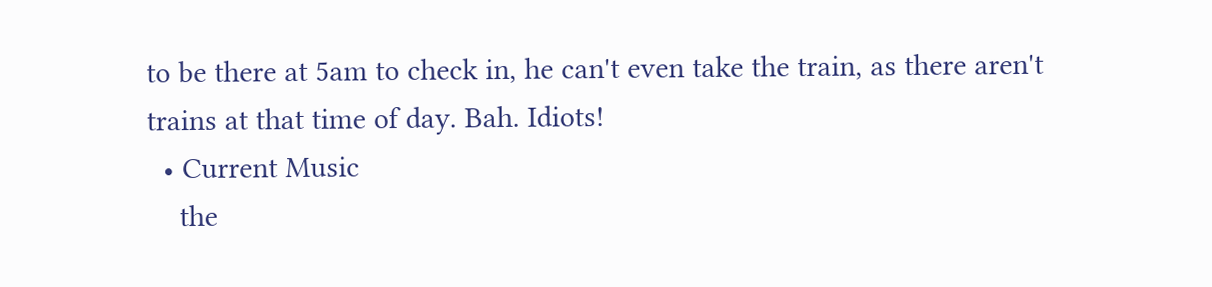to be there at 5am to check in, he can't even take the train, as there aren't trains at that time of day. Bah. Idiots!
  • Current Music
    the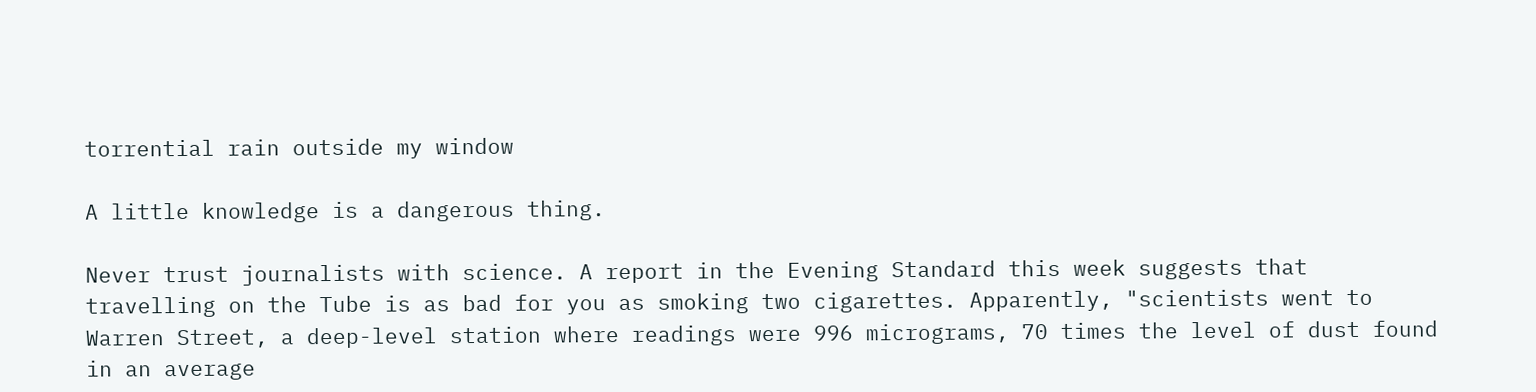torrential rain outside my window

A little knowledge is a dangerous thing.

Never trust journalists with science. A report in the Evening Standard this week suggests that travelling on the Tube is as bad for you as smoking two cigarettes. Apparently, "scientists went to Warren Street, a deep-level station where readings were 996 micrograms, 70 times the level of dust found in an average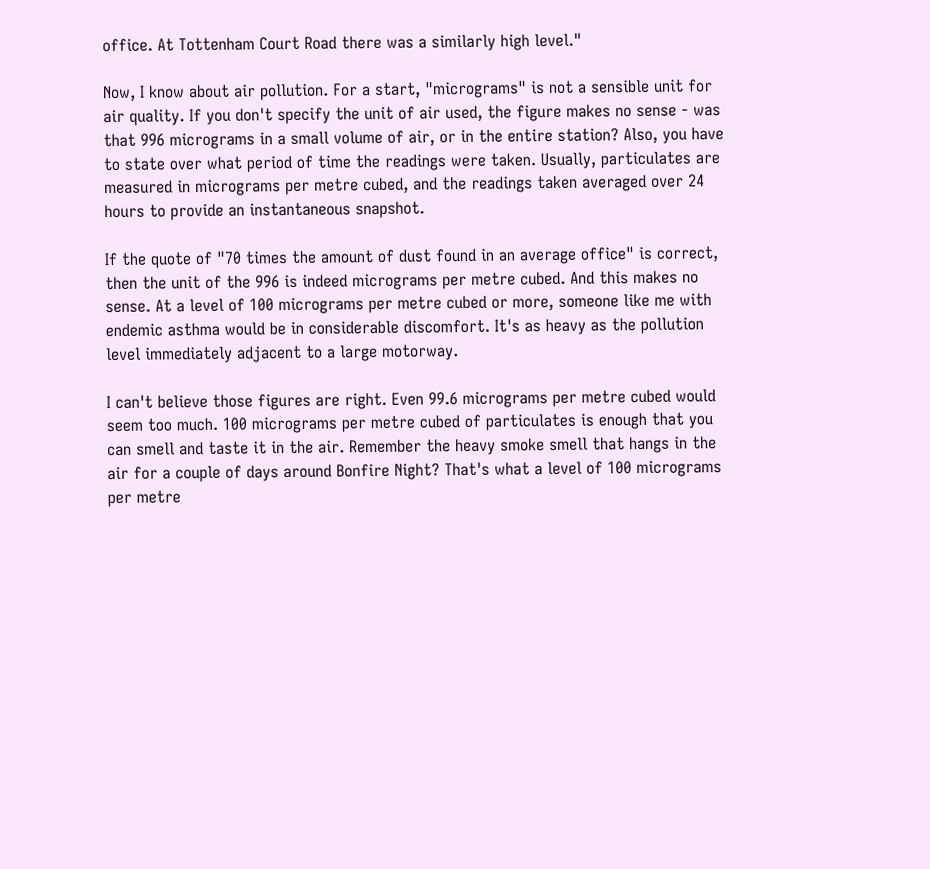office. At Tottenham Court Road there was a similarly high level."

Now, I know about air pollution. For a start, "micrograms" is not a sensible unit for air quality. If you don't specify the unit of air used, the figure makes no sense - was that 996 micrograms in a small volume of air, or in the entire station? Also, you have to state over what period of time the readings were taken. Usually, particulates are measured in micrograms per metre cubed, and the readings taken averaged over 24 hours to provide an instantaneous snapshot.

If the quote of "70 times the amount of dust found in an average office" is correct, then the unit of the 996 is indeed micrograms per metre cubed. And this makes no sense. At a level of 100 micrograms per metre cubed or more, someone like me with endemic asthma would be in considerable discomfort. It's as heavy as the pollution level immediately adjacent to a large motorway.

I can't believe those figures are right. Even 99.6 micrograms per metre cubed would seem too much. 100 micrograms per metre cubed of particulates is enough that you can smell and taste it in the air. Remember the heavy smoke smell that hangs in the air for a couple of days around Bonfire Night? That's what a level of 100 micrograms per metre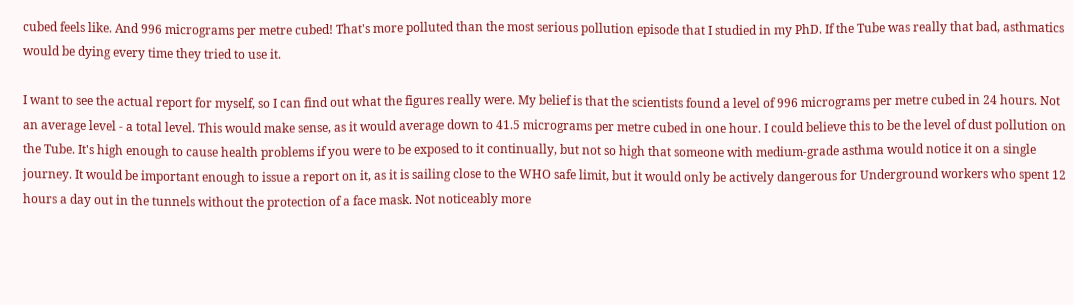cubed feels like. And 996 micrograms per metre cubed! That's more polluted than the most serious pollution episode that I studied in my PhD. If the Tube was really that bad, asthmatics would be dying every time they tried to use it.

I want to see the actual report for myself, so I can find out what the figures really were. My belief is that the scientists found a level of 996 micrograms per metre cubed in 24 hours. Not an average level - a total level. This would make sense, as it would average down to 41.5 micrograms per metre cubed in one hour. I could believe this to be the level of dust pollution on the Tube. It's high enough to cause health problems if you were to be exposed to it continually, but not so high that someone with medium-grade asthma would notice it on a single journey. It would be important enough to issue a report on it, as it is sailing close to the WHO safe limit, but it would only be actively dangerous for Underground workers who spent 12 hours a day out in the tunnels without the protection of a face mask. Not noticeably more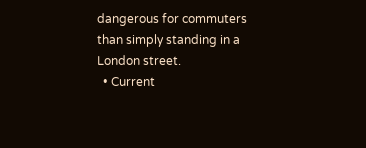dangerous for commuters than simply standing in a London street.
  • Current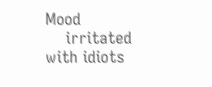Mood
    irritated with idiots